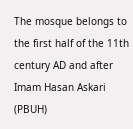The mosque belongs to the first half of the 11th century AD and after Imam Hasan Askari (PBUH)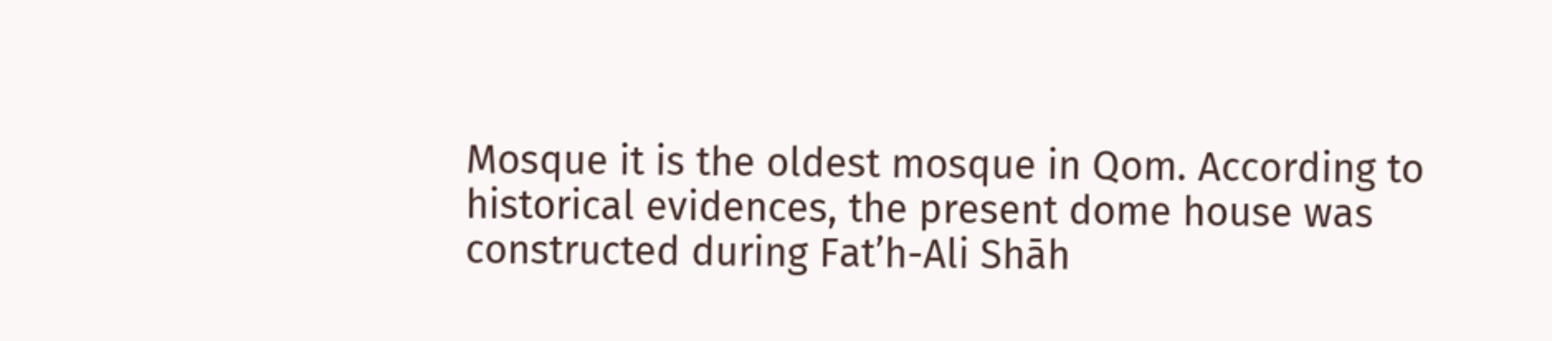Mosque it is the oldest mosque in Qom. According to historical evidences, the present dome house was constructed during Fat’h-Ali Shāh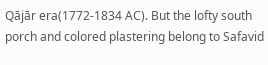Qājār era(1772-1834 AC). But the lofty south porch and colored plastering belong to Safavid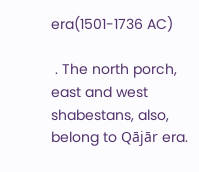era(1501-1736 AC)

 . The north porch, east and west shabestans, also, belong to Qājār era.